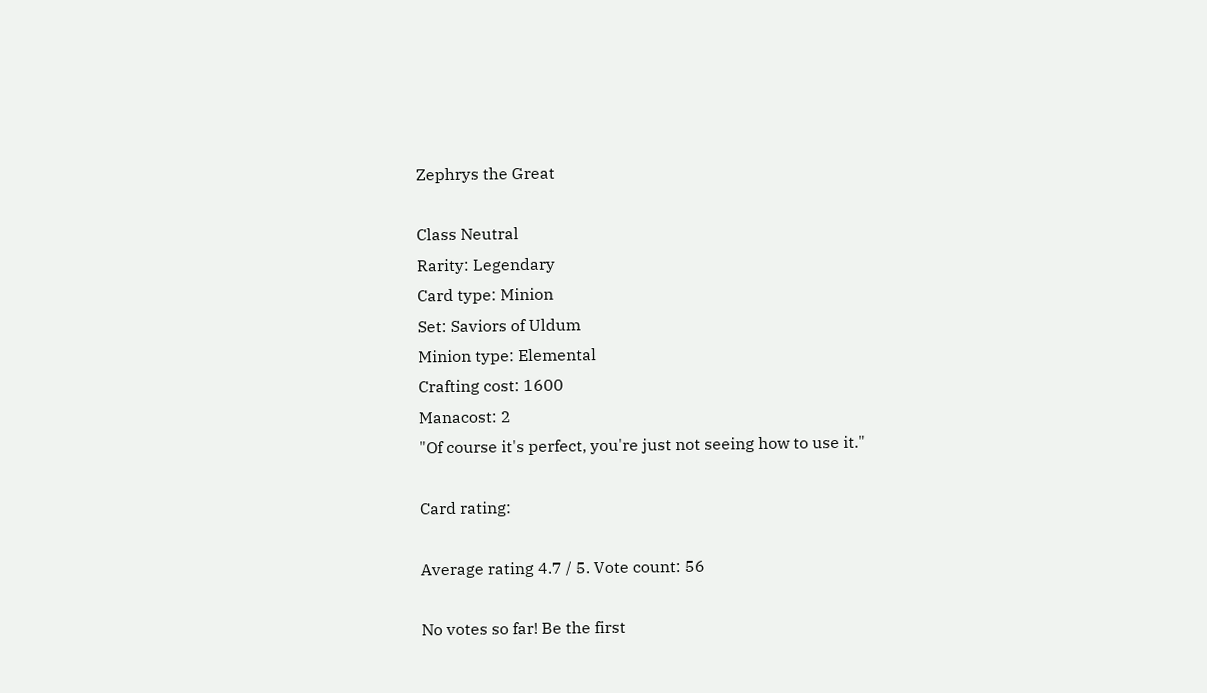Zephrys the Great

Class Neutral
Rarity: Legendary
Card type: Minion
Set: Saviors of Uldum
Minion type: Elemental
Crafting cost: 1600
Manacost: 2
"Of course it's perfect, you're just not seeing how to use it."

Card rating:

Average rating 4.7 / 5. Vote count: 56

No votes so far! Be the first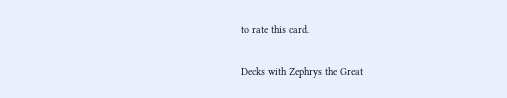to rate this card.

Decks with Zephrys the Great